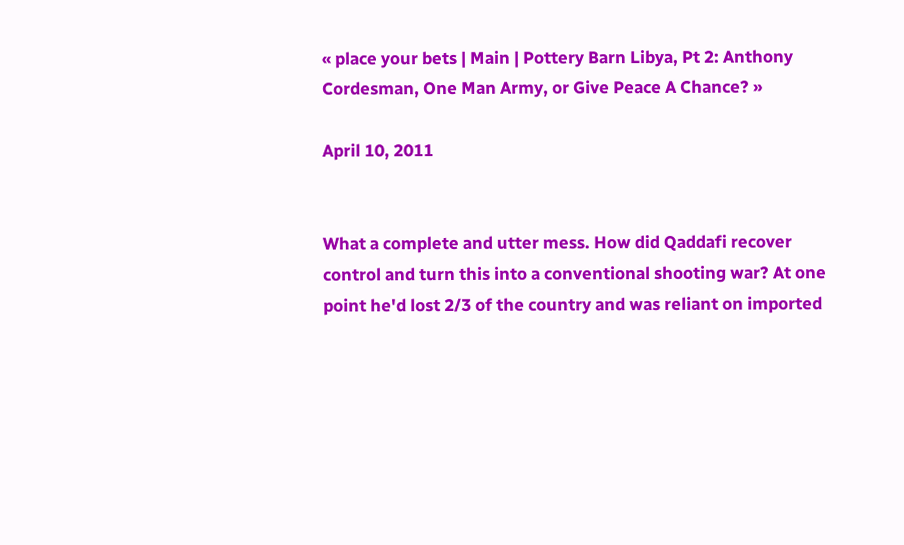« place your bets | Main | Pottery Barn Libya, Pt 2: Anthony Cordesman, One Man Army, or Give Peace A Chance? »

April 10, 2011


What a complete and utter mess. How did Qaddafi recover control and turn this into a conventional shooting war? At one point he'd lost 2/3 of the country and was reliant on imported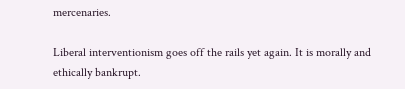mercenaries.

Liberal interventionism goes off the rails yet again. It is morally and ethically bankrupt.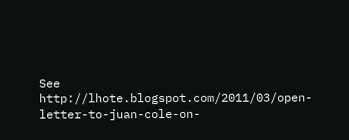See http://lhote.blogspot.com/2011/03/open-letter-to-juan-cole-on-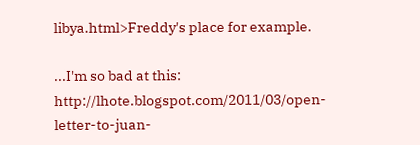libya.html>Freddy's place for example.

...I'm so bad at this: http://lhote.blogspot.com/2011/03/open-letter-to-juan-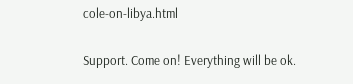cole-on-libya.html

Support. Come on! Everything will be ok.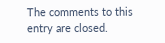The comments to this entry are closed.